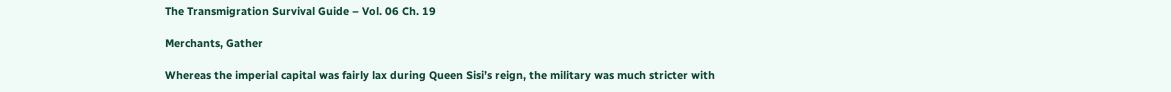The Transmigration Survival Guide – Vol. 06 Ch. 19

Merchants, Gather

Whereas the imperial capital was fairly lax during Queen Sisi’s reign, the military was much stricter with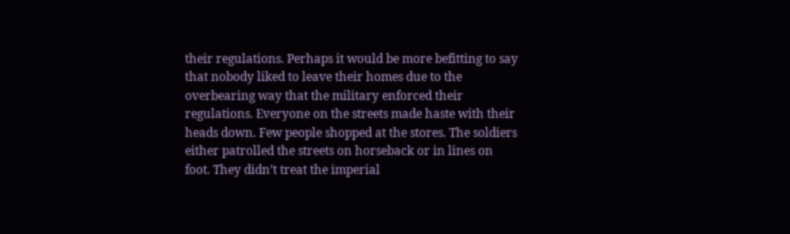their regulations. Perhaps it would be more befitting to say that nobody liked to leave their homes due to the overbearing way that the military enforced their regulations. Everyone on the streets made haste with their heads down. Few people shopped at the stores. The soldiers either patrolled the streets on horseback or in lines on foot. They didn’t treat the imperial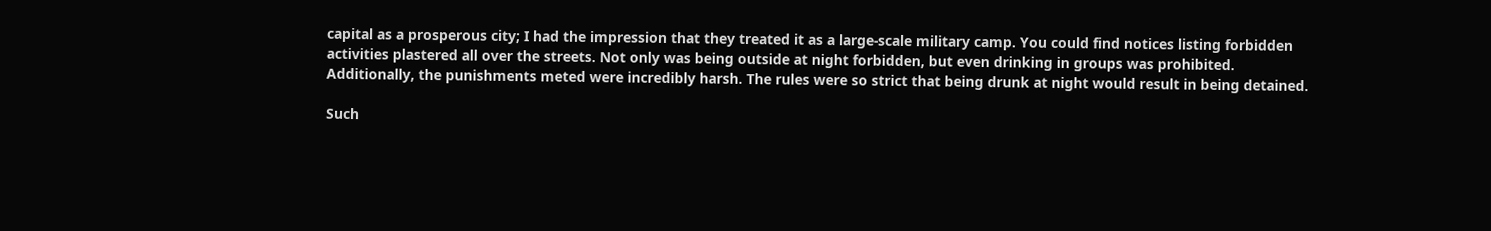capital as a prosperous city; I had the impression that they treated it as a large-scale military camp. You could find notices listing forbidden activities plastered all over the streets. Not only was being outside at night forbidden, but even drinking in groups was prohibited. Additionally, the punishments meted were incredibly harsh. The rules were so strict that being drunk at night would result in being detained.

Such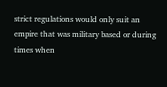strict regulations would only suit an empire that was military based or during times when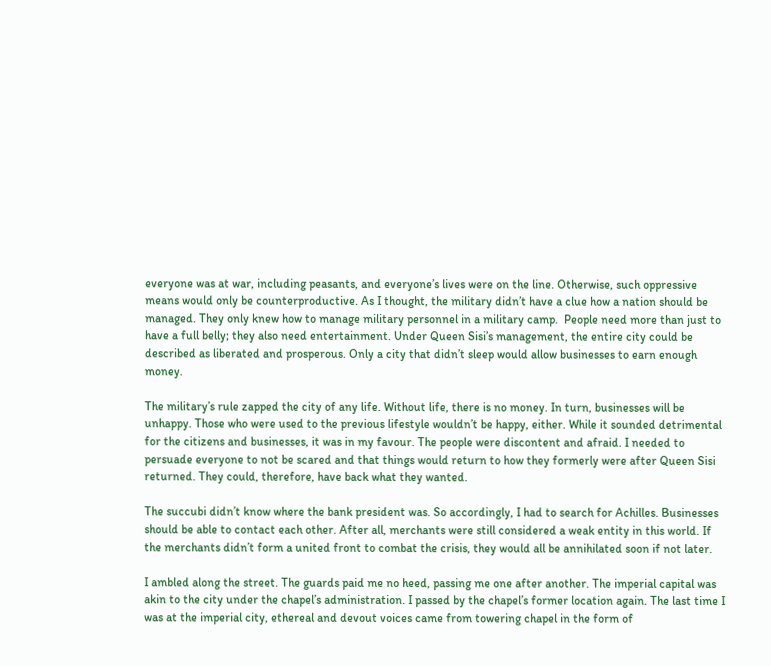everyone was at war, including peasants, and everyone’s lives were on the line. Otherwise, such oppressive means would only be counterproductive. As I thought, the military didn’t have a clue how a nation should be managed. They only knew how to manage military personnel in a military camp.  People need more than just to have a full belly; they also need entertainment. Under Queen Sisi’s management, the entire city could be described as liberated and prosperous. Only a city that didn’t sleep would allow businesses to earn enough money.

The military’s rule zapped the city of any life. Without life, there is no money. In turn, businesses will be unhappy. Those who were used to the previous lifestyle wouldn’t be happy, either. While it sounded detrimental for the citizens and businesses, it was in my favour. The people were discontent and afraid. I needed to persuade everyone to not be scared and that things would return to how they formerly were after Queen Sisi returned. They could, therefore, have back what they wanted.

The succubi didn’t know where the bank president was. So accordingly, I had to search for Achilles. Businesses should be able to contact each other. After all, merchants were still considered a weak entity in this world. If the merchants didn’t form a united front to combat the crisis, they would all be annihilated soon if not later.

I ambled along the street. The guards paid me no heed, passing me one after another. The imperial capital was akin to the city under the chapel’s administration. I passed by the chapel’s former location again. The last time I was at the imperial city, ethereal and devout voices came from towering chapel in the form of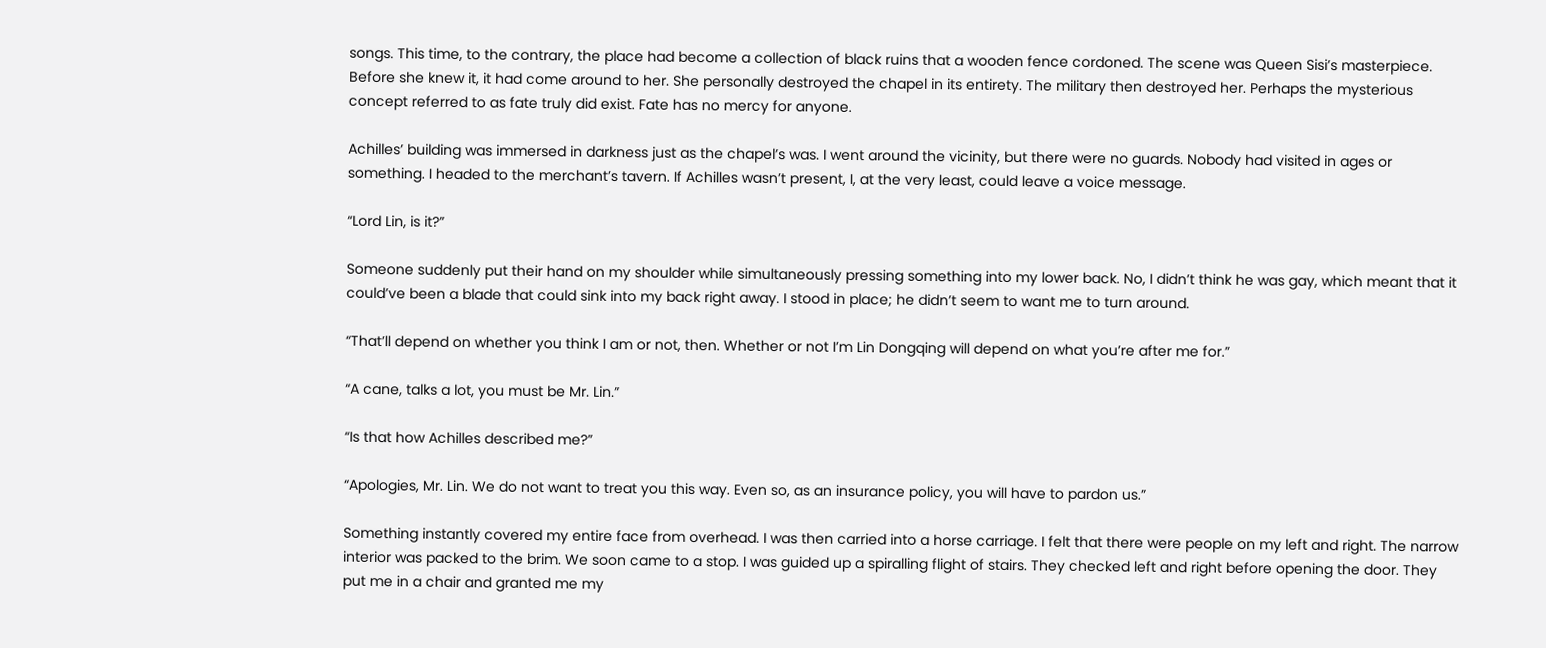songs. This time, to the contrary, the place had become a collection of black ruins that a wooden fence cordoned. The scene was Queen Sisi’s masterpiece. Before she knew it, it had come around to her. She personally destroyed the chapel in its entirety. The military then destroyed her. Perhaps the mysterious concept referred to as fate truly did exist. Fate has no mercy for anyone.

Achilles’ building was immersed in darkness just as the chapel’s was. I went around the vicinity, but there were no guards. Nobody had visited in ages or something. I headed to the merchant’s tavern. If Achilles wasn’t present, I, at the very least, could leave a voice message.

“Lord Lin, is it?”

Someone suddenly put their hand on my shoulder while simultaneously pressing something into my lower back. No, I didn’t think he was gay, which meant that it could’ve been a blade that could sink into my back right away. I stood in place; he didn’t seem to want me to turn around.

“That’ll depend on whether you think I am or not, then. Whether or not I’m Lin Dongqing will depend on what you’re after me for.”

“A cane, talks a lot, you must be Mr. Lin.”

“Is that how Achilles described me?”

“Apologies, Mr. Lin. We do not want to treat you this way. Even so, as an insurance policy, you will have to pardon us.”

Something instantly covered my entire face from overhead. I was then carried into a horse carriage. I felt that there were people on my left and right. The narrow interior was packed to the brim. We soon came to a stop. I was guided up a spiralling flight of stairs. They checked left and right before opening the door. They put me in a chair and granted me my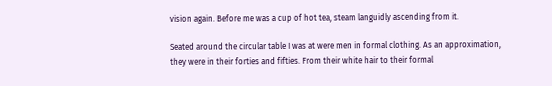vision again. Before me was a cup of hot tea, steam languidly ascending from it.

Seated around the circular table I was at were men in formal clothing. As an approximation, they were in their forties and fifties. From their white hair to their formal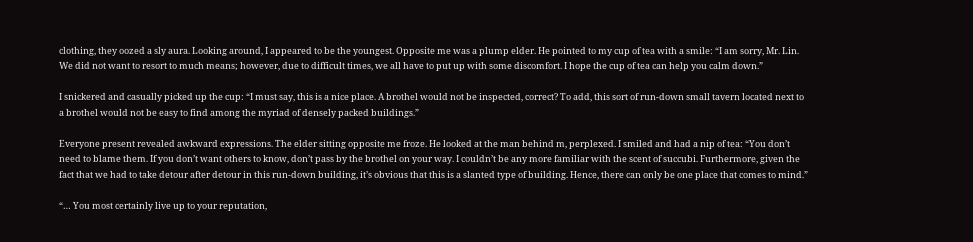clothing, they oozed a sly aura. Looking around, I appeared to be the youngest. Opposite me was a plump elder. He pointed to my cup of tea with a smile: “I am sorry, Mr. Lin. We did not want to resort to much means; however, due to difficult times, we all have to put up with some discomfort. I hope the cup of tea can help you calm down.”

I snickered and casually picked up the cup: “I must say, this is a nice place. A brothel would not be inspected, correct? To add, this sort of run-down small tavern located next to a brothel would not be easy to find among the myriad of densely packed buildings.”

Everyone present revealed awkward expressions. The elder sitting opposite me froze. He looked at the man behind m, perplexed. I smiled and had a nip of tea: “You don’t need to blame them. If you don’t want others to know, don’t pass by the brothel on your way. I couldn’t be any more familiar with the scent of succubi. Furthermore, given the fact that we had to take detour after detour in this run-down building, it’s obvious that this is a slanted type of building. Hence, there can only be one place that comes to mind.”

“… You most certainly live up to your reputation,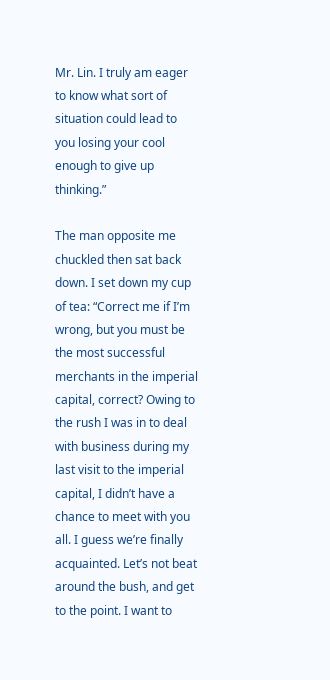Mr. Lin. I truly am eager to know what sort of situation could lead to you losing your cool enough to give up thinking.”

The man opposite me chuckled then sat back down. I set down my cup of tea: “Correct me if I’m wrong, but you must be the most successful merchants in the imperial capital, correct? Owing to the rush I was in to deal with business during my last visit to the imperial capital, I didn’t have a chance to meet with you all. I guess we’re finally acquainted. Let’s not beat around the bush, and get to the point. I want to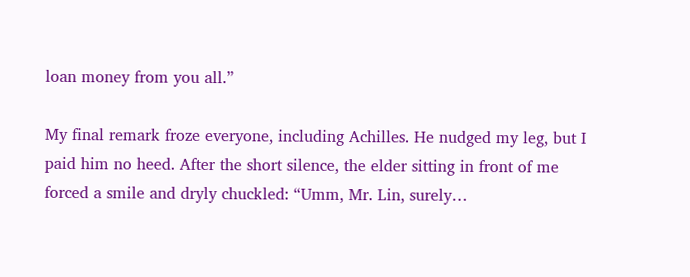loan money from you all.”

My final remark froze everyone, including Achilles. He nudged my leg, but I paid him no heed. After the short silence, the elder sitting in front of me forced a smile and dryly chuckled: “Umm, Mr. Lin, surely…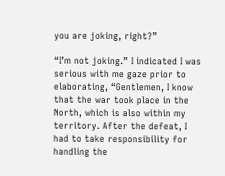you are joking, right?”

“I’m not joking.” I indicated I was serious with me gaze prior to elaborating, “Gentlemen, I know that the war took place in the North, which is also within my territory. After the defeat, I had to take responsibility for handling the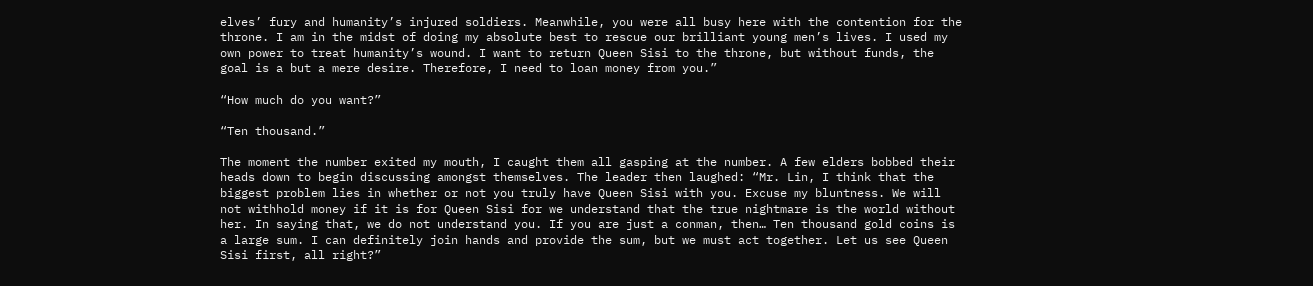elves’ fury and humanity’s injured soldiers. Meanwhile, you were all busy here with the contention for the throne. I am in the midst of doing my absolute best to rescue our brilliant young men’s lives. I used my own power to treat humanity’s wound. I want to return Queen Sisi to the throne, but without funds, the goal is a but a mere desire. Therefore, I need to loan money from you.”

“How much do you want?”

“Ten thousand.”

The moment the number exited my mouth, I caught them all gasping at the number. A few elders bobbed their heads down to begin discussing amongst themselves. The leader then laughed: “Mr. Lin, I think that the biggest problem lies in whether or not you truly have Queen Sisi with you. Excuse my bluntness. We will not withhold money if it is for Queen Sisi for we understand that the true nightmare is the world without her. In saying that, we do not understand you. If you are just a conman, then… Ten thousand gold coins is a large sum. I can definitely join hands and provide the sum, but we must act together. Let us see Queen Sisi first, all right?”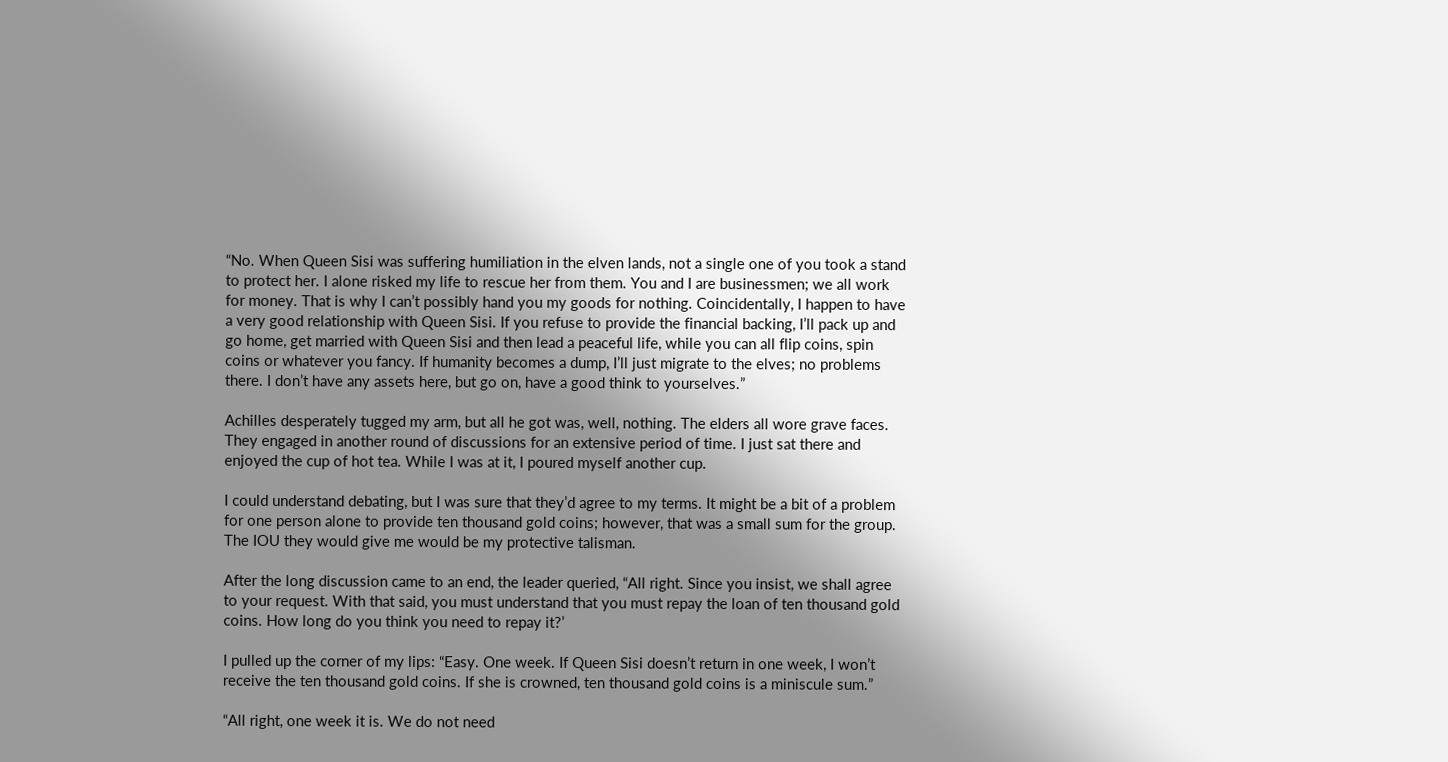“No. When Queen Sisi was suffering humiliation in the elven lands, not a single one of you took a stand to protect her. I alone risked my life to rescue her from them. You and I are businessmen; we all work for money. That is why I can’t possibly hand you my goods for nothing. Coincidentally, I happen to have a very good relationship with Queen Sisi. If you refuse to provide the financial backing, I’ll pack up and go home, get married with Queen Sisi and then lead a peaceful life, while you can all flip coins, spin coins or whatever you fancy. If humanity becomes a dump, I’ll just migrate to the elves; no problems there. I don’t have any assets here, but go on, have a good think to yourselves.”

Achilles desperately tugged my arm, but all he got was, well, nothing. The elders all wore grave faces. They engaged in another round of discussions for an extensive period of time. I just sat there and enjoyed the cup of hot tea. While I was at it, I poured myself another cup.

I could understand debating, but I was sure that they’d agree to my terms. It might be a bit of a problem for one person alone to provide ten thousand gold coins; however, that was a small sum for the group. The IOU they would give me would be my protective talisman.

After the long discussion came to an end, the leader queried, “All right. Since you insist, we shall agree to your request. With that said, you must understand that you must repay the loan of ten thousand gold coins. How long do you think you need to repay it?’

I pulled up the corner of my lips: “Easy. One week. If Queen Sisi doesn’t return in one week, I won’t receive the ten thousand gold coins. If she is crowned, ten thousand gold coins is a miniscule sum.”

“All right, one week it is. We do not need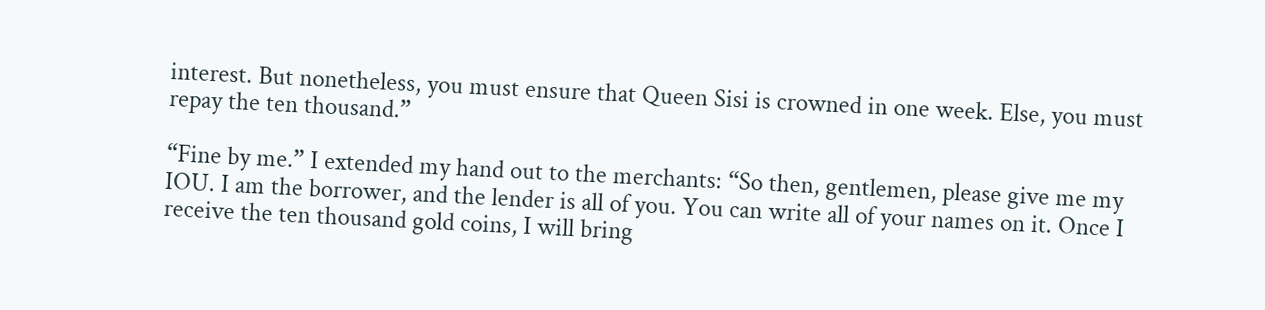interest. But nonetheless, you must ensure that Queen Sisi is crowned in one week. Else, you must repay the ten thousand.”

“Fine by me.” I extended my hand out to the merchants: “So then, gentlemen, please give me my IOU. I am the borrower, and the lender is all of you. You can write all of your names on it. Once I receive the ten thousand gold coins, I will bring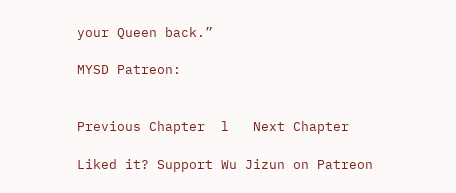your Queen back.”

MYSD Patreon:


Previous Chapter  l   Next Chapter

Liked it? Support Wu Jizun on Patreon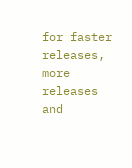for faster releases, more releases and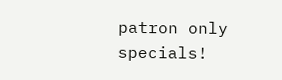patron only specials!